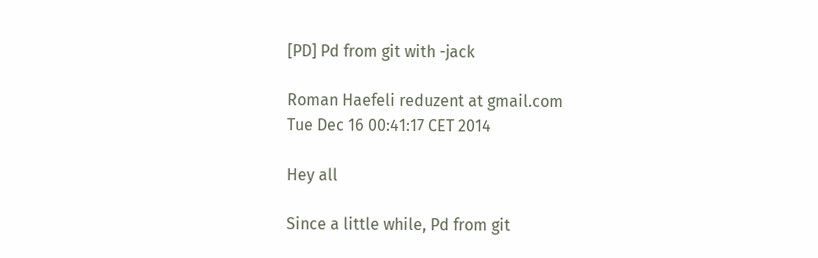[PD] Pd from git with -jack

Roman Haefeli reduzent at gmail.com
Tue Dec 16 00:41:17 CET 2014

Hey all

Since a little while, Pd from git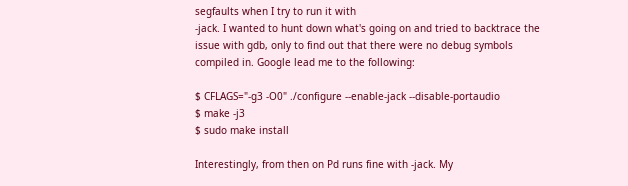segfaults when I try to run it with
-jack. I wanted to hunt down what's going on and tried to backtrace the
issue with gdb, only to find out that there were no debug symbols
compiled in. Google lead me to the following:

$ CFLAGS="-g3 -O0" ./configure --enable-jack --disable-portaudio
$ make -j3
$ sudo make install

Interestingly, from then on Pd runs fine with -jack. My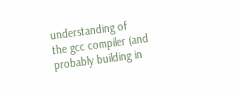understanding of
the gcc compiler (and probably building in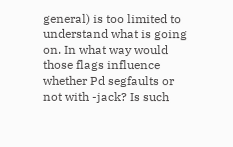general) is too limited to
understand what is going on. In what way would those flags influence
whether Pd segfaults or not with -jack? Is such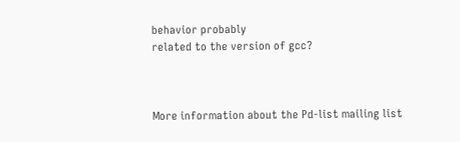behavior probably
related to the version of gcc?



More information about the Pd-list mailing list